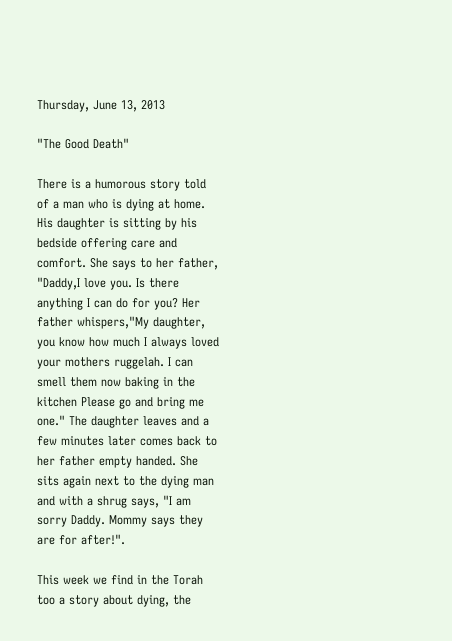Thursday, June 13, 2013

"The Good Death"

There is a humorous story told of a man who is dying at home. His daughter is sitting by his bedside offering care and comfort. She says to her father, "Daddy,I love you. Is there anything I can do for you? Her father whispers,"My daughter, you know how much I always loved your mothers ruggelah. I can smell them now baking in the kitchen Please go and bring me one." The daughter leaves and a few minutes later comes back to her father empty handed. She sits again next to the dying man and with a shrug says, "I am sorry Daddy. Mommy says they are for after!".

This week we find in the Torah too a story about dying, the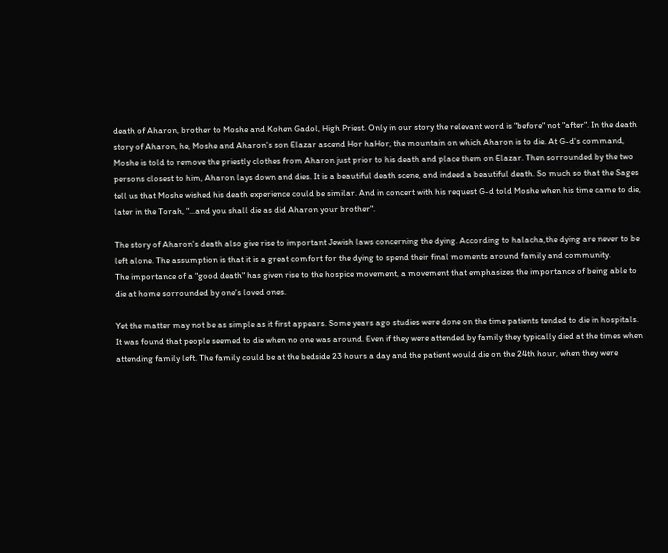death of Aharon, brother to Moshe and Kohen Gadol, High Priest. Only in our story the relevant word is "before" not "after". In the death story of Aharon, he, Moshe and Aharon's son Elazar ascend Hor haHor, the mountain on which Aharon is to die. At G-d's command, Moshe is told to remove the priestly clothes from Aharon just prior to his death and place them on Elazar. Then sorrounded by the two persons closest to him, Aharon lays down and dies. It is a beautiful death scene, and indeed a beautiful death. So much so that the Sages tell us that Moshe wished his death experience could be similar. And in concert with his request G-d told Moshe when his time came to die, later in the Torah, "...and you shall die as did Aharon your brother".

The story of Aharon's death also give rise to important Jewish laws concerning the dying. According to halacha,the dying are never to be left alone. The assumption is that it is a great comfort for the dying to spend their final moments around family and community.
The importance of a "good death" has given rise to the hospice movement, a movement that emphasizes the importance of being able to die at home sorrounded by one's loved ones.

Yet the matter may not be as simple as it first appears. Some years ago studies were done on the time patients tended to die in hospitals.
It was found that people seemed to die when no one was around. Even if they were attended by family they typically died at the times when attending family left. The family could be at the bedside 23 hours a day and the patient would die on the 24th hour, when they were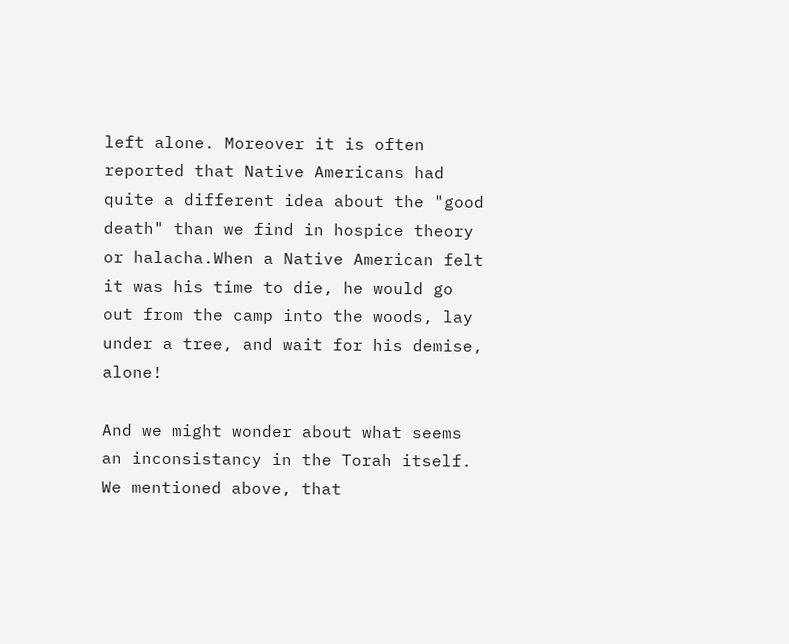left alone. Moreover it is often reported that Native Americans had quite a different idea about the "good death" than we find in hospice theory or halacha.When a Native American felt it was his time to die, he would go out from the camp into the woods, lay under a tree, and wait for his demise, alone!

And we might wonder about what seems an inconsistancy in the Torah itself. We mentioned above, that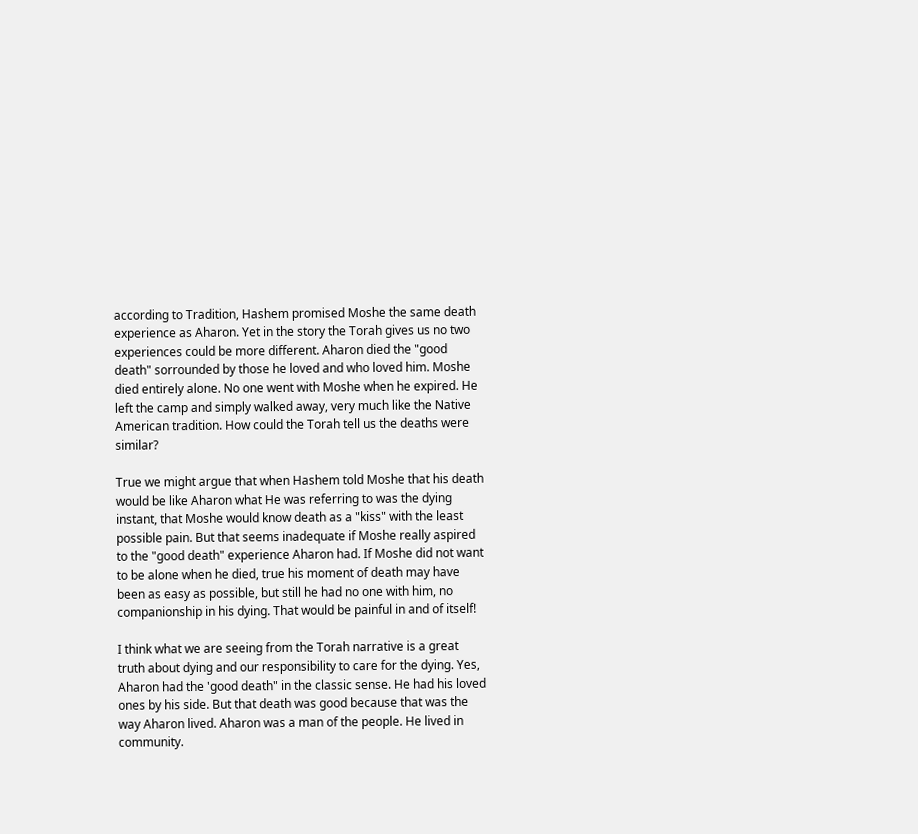according to Tradition, Hashem promised Moshe the same death experience as Aharon. Yet in the story the Torah gives us no two experiences could be more different. Aharon died the "good death" sorrounded by those he loved and who loved him. Moshe died entirely alone. No one went with Moshe when he expired. He left the camp and simply walked away, very much like the Native American tradition. How could the Torah tell us the deaths were similar?

True we might argue that when Hashem told Moshe that his death would be like Aharon what He was referring to was the dying instant, that Moshe would know death as a "kiss" with the least possible pain. But that seems inadequate if Moshe really aspired to the "good death" experience Aharon had. If Moshe did not want to be alone when he died, true his moment of death may have been as easy as possible, but still he had no one with him, no companionship in his dying. That would be painful in and of itself!

I think what we are seeing from the Torah narrative is a great truth about dying and our responsibility to care for the dying. Yes, Aharon had the 'good death" in the classic sense. He had his loved ones by his side. But that death was good because that was the way Aharon lived. Aharon was a man of the people. He lived in community.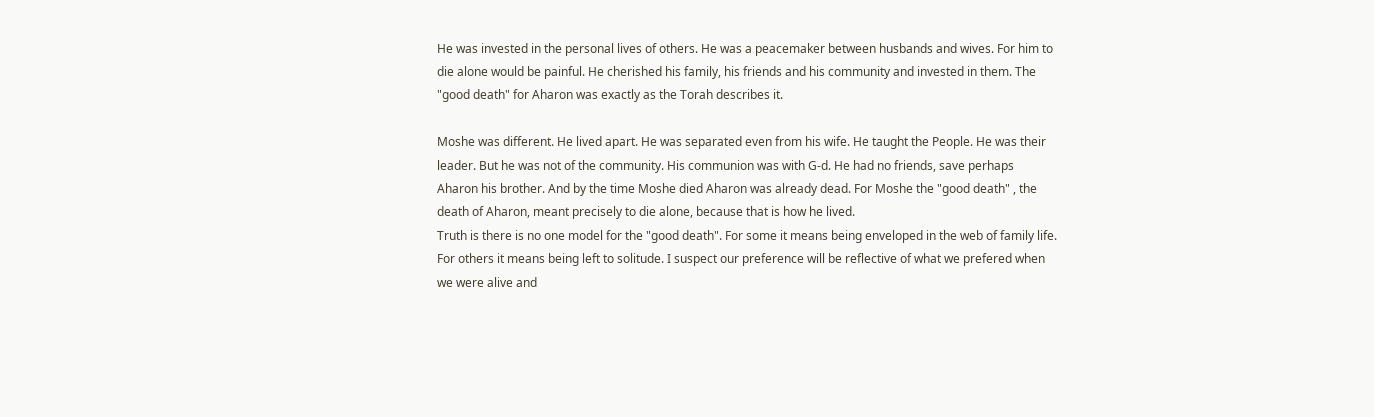He was invested in the personal lives of others. He was a peacemaker between husbands and wives. For him to die alone would be painful. He cherished his family, his friends and his community and invested in them. The "good death" for Aharon was exactly as the Torah describes it.

Moshe was different. He lived apart. He was separated even from his wife. He taught the People. He was their leader. But he was not of the community. His communion was with G-d. He had no friends, save perhaps Aharon his brother. And by the time Moshe died Aharon was already dead. For Moshe the "good death" , the death of Aharon, meant precisely to die alone, because that is how he lived.
Truth is there is no one model for the "good death". For some it means being enveloped in the web of family life. For others it means being left to solitude. I suspect our preference will be reflective of what we prefered when we were alive and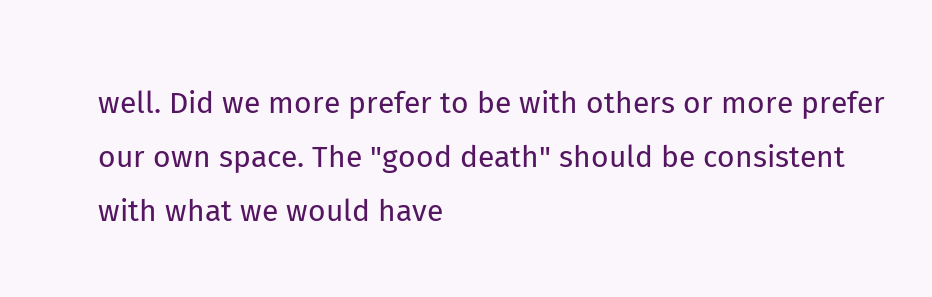well. Did we more prefer to be with others or more prefer our own space. The "good death" should be consistent with what we would have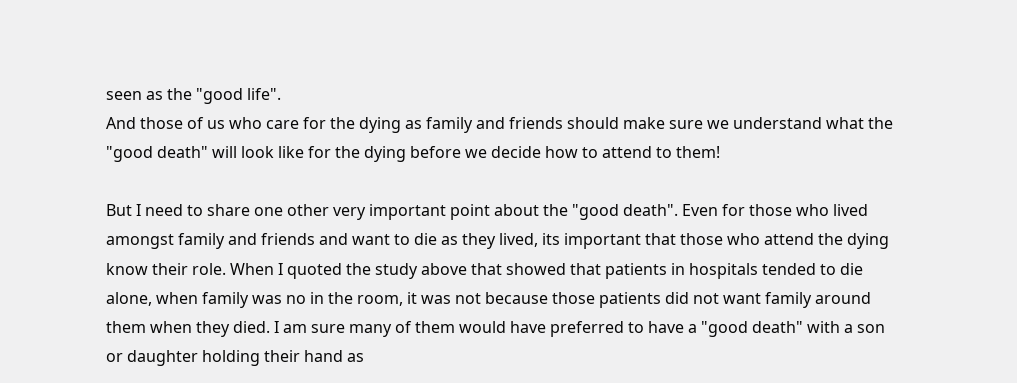seen as the "good life".
And those of us who care for the dying as family and friends should make sure we understand what the "good death" will look like for the dying before we decide how to attend to them!

But I need to share one other very important point about the "good death". Even for those who lived amongst family and friends and want to die as they lived, its important that those who attend the dying know their role. When I quoted the study above that showed that patients in hospitals tended to die alone, when family was no in the room, it was not because those patients did not want family around them when they died. I am sure many of them would have preferred to have a "good death" with a son or daughter holding their hand as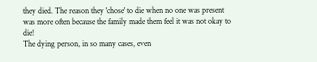they died. The reason they 'chose' to die when no one was present was more often because the family made them feel it was not okay to die!
The dying person, in so many cases, even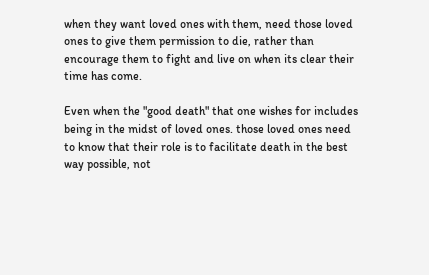when they want loved ones with them, need those loved ones to give them permission to die, rather than encourage them to fight and live on when its clear their time has come.

Even when the "good death" that one wishes for includes being in the midst of loved ones. those loved ones need to know that their role is to facilitate death in the best way possible, not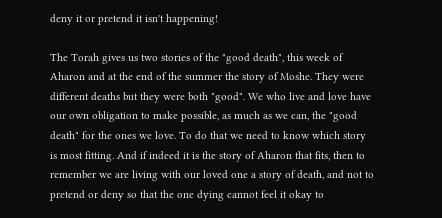deny it or pretend it isn't happening!

The Torah gives us two stories of the "good death", this week of Aharon and at the end of the summer the story of Moshe. They were different deaths but they were both "good". We who live and love have our own obligation to make possible, as much as we can, the "good death" for the ones we love. To do that we need to know which story is most fitting. And if indeed it is the story of Aharon that fits, then to remember we are living with our loved one a story of death, and not to pretend or deny so that the one dying cannot feel it okay to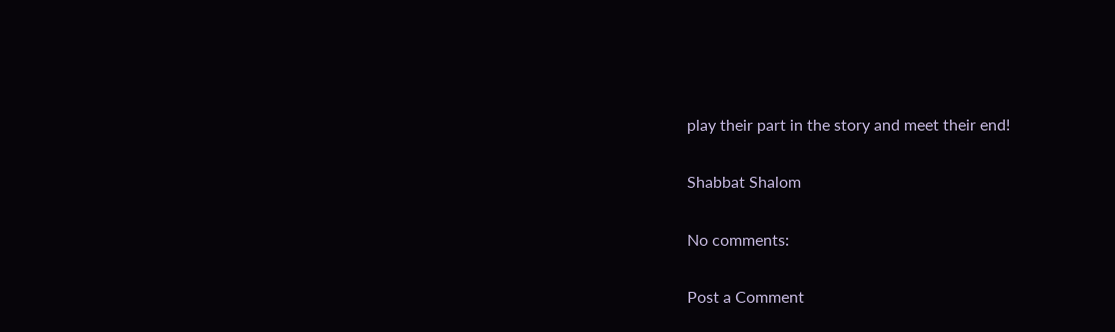play their part in the story and meet their end!

Shabbat Shalom

No comments:

Post a Comment